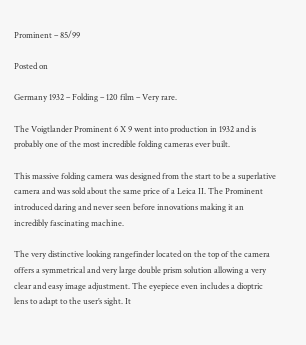Prominent – 85/99

Posted on

Germany 1932 – Folding – 120 film – Very rare.

The Voigtlander Prominent 6 X 9 went into production in 1932 and is probably one of the most incredible folding cameras ever built.

This massive folding camera was designed from the start to be a superlative camera and was sold about the same price of a Leica II. The Prominent introduced daring and never seen before innovations making it an incredibly fascinating machine.

The very distinctive looking rangefinder located on the top of the camera offers a symmetrical and very large double prism solution allowing a very clear and easy image adjustment. The eyepiece even includes a dioptric lens to adapt to the user’s sight. It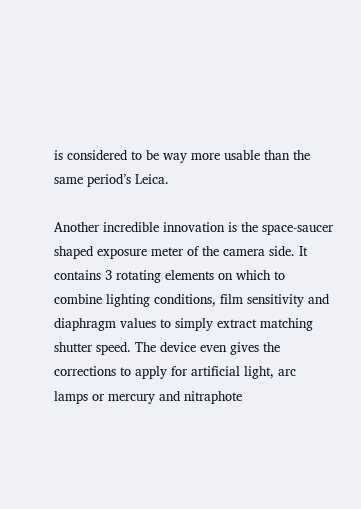is considered to be way more usable than the same period’s Leica.

Another incredible innovation is the space-saucer shaped exposure meter of the camera side. It contains 3 rotating elements on which to combine lighting conditions, film sensitivity and diaphragm values to simply extract matching shutter speed. The device even gives the corrections to apply for artificial light, arc lamps or mercury and nitraphote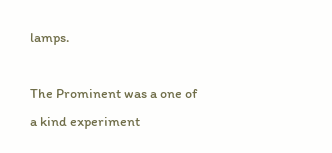lamps.

The Prominent was a one of a kind experiment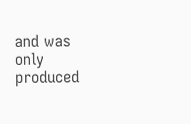and was only produced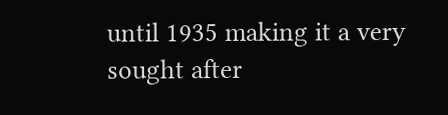until 1935 making it a very sought after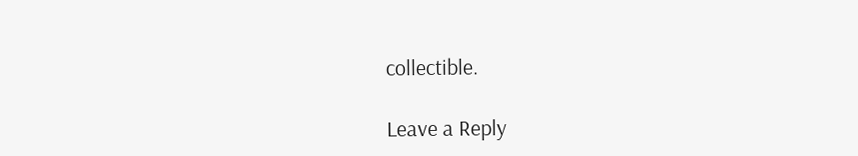collectible.

Leave a Reply